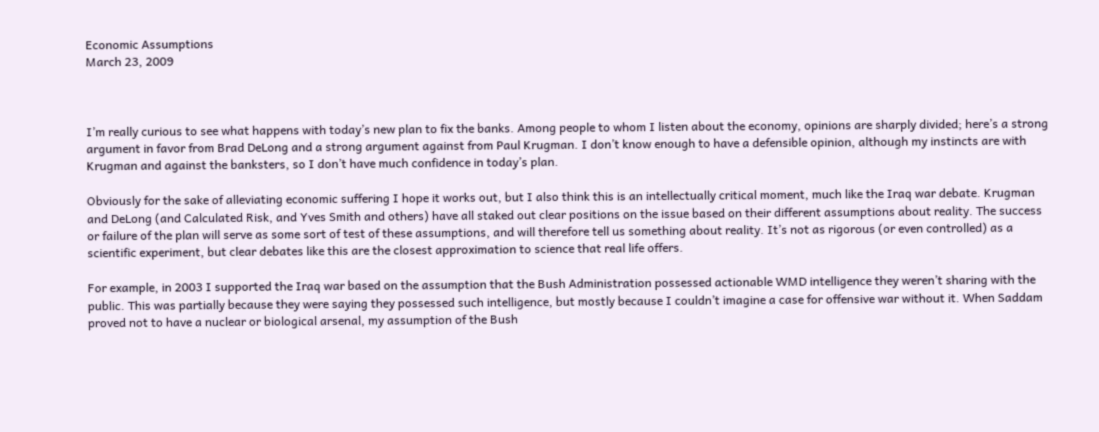Economic Assumptions
March 23, 2009



I’m really curious to see what happens with today’s new plan to fix the banks. Among people to whom I listen about the economy, opinions are sharply divided; here’s a strong argument in favor from Brad DeLong and a strong argument against from Paul Krugman. I don’t know enough to have a defensible opinion, although my instincts are with Krugman and against the banksters, so I don’t have much confidence in today’s plan.

Obviously for the sake of alleviating economic suffering I hope it works out, but I also think this is an intellectually critical moment, much like the Iraq war debate. Krugman and DeLong (and Calculated Risk, and Yves Smith and others) have all staked out clear positions on the issue based on their different assumptions about reality. The success or failure of the plan will serve as some sort of test of these assumptions, and will therefore tell us something about reality. It’s not as rigorous (or even controlled) as a scientific experiment, but clear debates like this are the closest approximation to science that real life offers.

For example, in 2003 I supported the Iraq war based on the assumption that the Bush Administration possessed actionable WMD intelligence they weren’t sharing with the public. This was partially because they were saying they possessed such intelligence, but mostly because I couldn’t imagine a case for offensive war without it. When Saddam proved not to have a nuclear or biological arsenal, my assumption of the Bush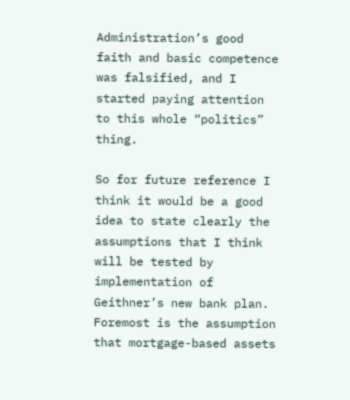Administration’s good faith and basic competence was falsified, and I started paying attention to this whole “politics” thing.

So for future reference I think it would be a good idea to state clearly the assumptions that I think will be tested by implementation of Geithner’s new bank plan. Foremost is the assumption that mortgage-based assets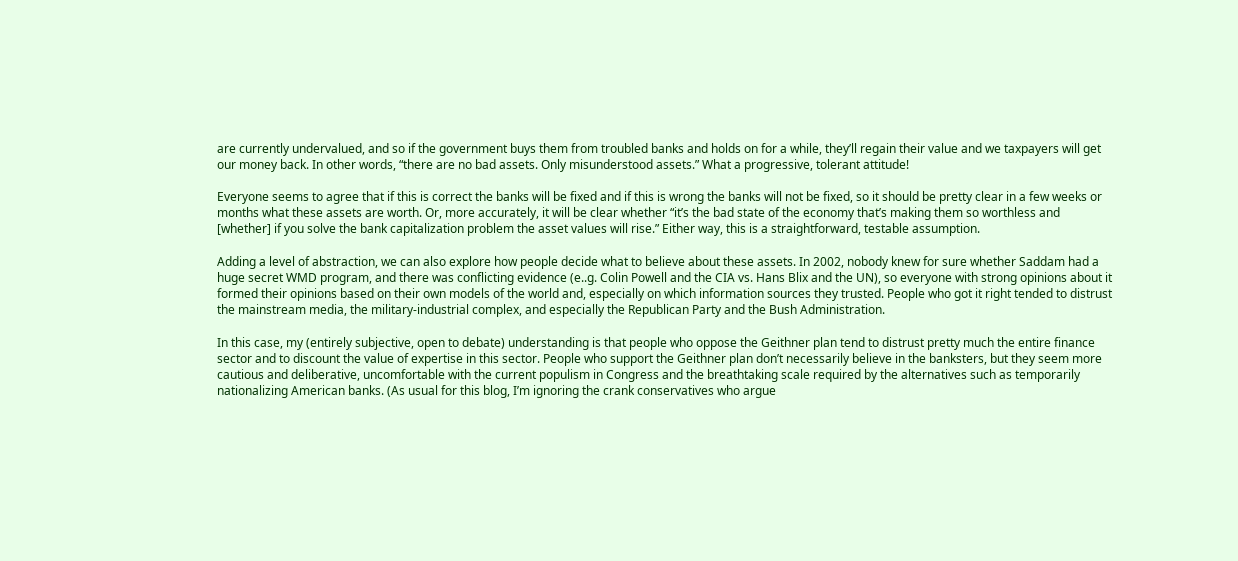are currently undervalued, and so if the government buys them from troubled banks and holds on for a while, they’ll regain their value and we taxpayers will get our money back. In other words, “there are no bad assets. Only misunderstood assets.” What a progressive, tolerant attitude!

Everyone seems to agree that if this is correct the banks will be fixed and if this is wrong the banks will not be fixed, so it should be pretty clear in a few weeks or months what these assets are worth. Or, more accurately, it will be clear whether “it’s the bad state of the economy that’s making them so worthless and [whether] if you solve the bank capitalization problem the asset values will rise.” Either way, this is a straightforward, testable assumption.

Adding a level of abstraction, we can also explore how people decide what to believe about these assets. In 2002, nobody knew for sure whether Saddam had a huge secret WMD program, and there was conflicting evidence (e..g. Colin Powell and the CIA vs. Hans Blix and the UN), so everyone with strong opinions about it formed their opinions based on their own models of the world and, especially on which information sources they trusted. People who got it right tended to distrust the mainstream media, the military-industrial complex, and especially the Republican Party and the Bush Administration.

In this case, my (entirely subjective, open to debate) understanding is that people who oppose the Geithner plan tend to distrust pretty much the entire finance sector and to discount the value of expertise in this sector. People who support the Geithner plan don’t necessarily believe in the banksters, but they seem more cautious and deliberative, uncomfortable with the current populism in Congress and the breathtaking scale required by the alternatives such as temporarily nationalizing American banks. (As usual for this blog, I’m ignoring the crank conservatives who argue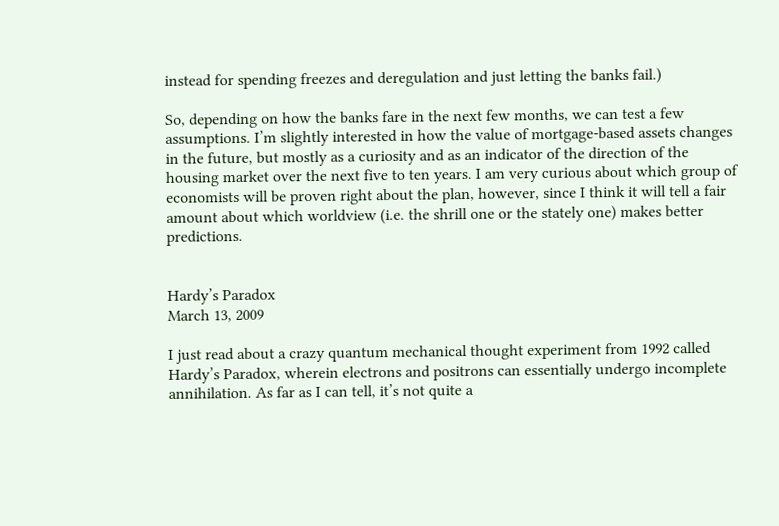instead for spending freezes and deregulation and just letting the banks fail.)

So, depending on how the banks fare in the next few months, we can test a few assumptions. I’m slightly interested in how the value of mortgage-based assets changes in the future, but mostly as a curiosity and as an indicator of the direction of the housing market over the next five to ten years. I am very curious about which group of economists will be proven right about the plan, however, since I think it will tell a fair amount about which worldview (i.e. the shrill one or the stately one) makes better predictions.


Hardy’s Paradox
March 13, 2009

I just read about a crazy quantum mechanical thought experiment from 1992 called Hardy’s Paradox, wherein electrons and positrons can essentially undergo incomplete annihilation. As far as I can tell, it’s not quite a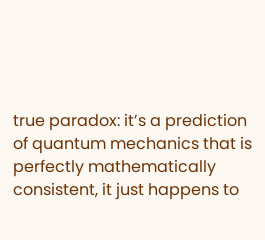true paradox: it’s a prediction of quantum mechanics that is perfectly mathematically consistent, it just happens to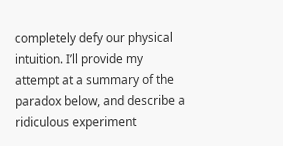completely defy our physical intuition. I’ll provide my attempt at a summary of the paradox below, and describe a ridiculous experiment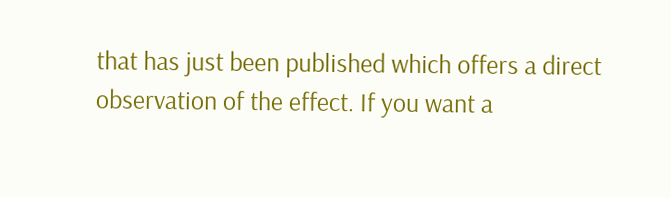that has just been published which offers a direct observation of the effect. If you want a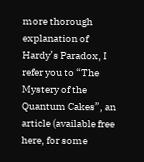more thorough explanation of Hardy’s Paradox, I refer you to “The Mystery of the Quantum Cakes”, an article (available free here, for some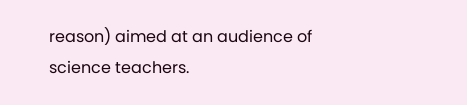reason) aimed at an audience of science teachers.